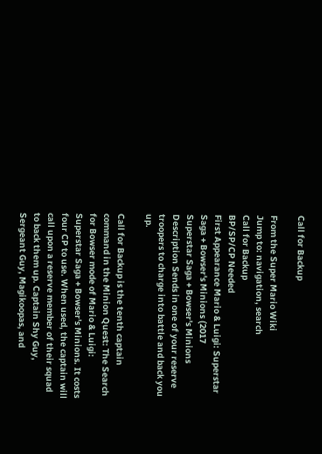Call for Backup

From the Super Mario Wiki
Jump to: navigation, search
Call for Backup
BP/SP/CP Needed
First Appearance Mario & Luigi: Superstar Saga + Bowser's Minions (2017
Superstar Saga + Bowser's Minions Description Sends in one of your reserve troopers to charge into battle and back you up.

Call for Backup is the tenth captain command in the Minion Quest: The Search for Bowser mode of Mario & Luigi: Superstar Saga + Bowser's Minions. It costs four CP to use. When used, the captain will call upon a reserve member of their squad to back them up. Captain Shy Guy, Sergeant Guy, Magikoopas, and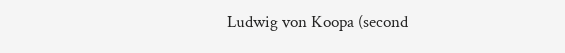Ludwig von Koopa (second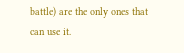battle) are the only ones that can use it.